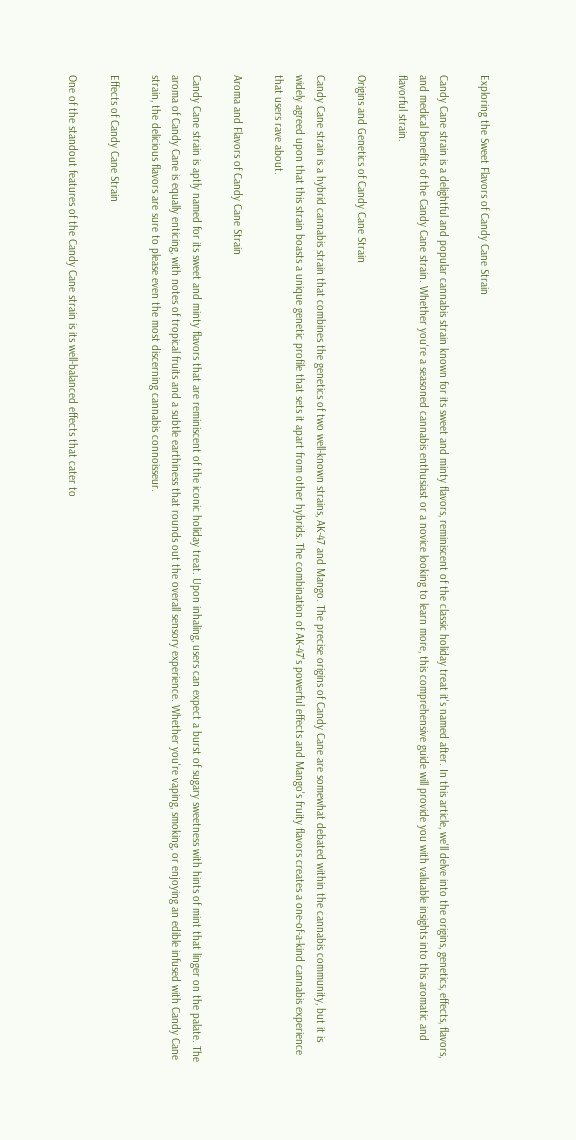Exploring the Sweet Flavors of Candy Cane Strain

Candy Cane strain is a delightful and popular cannabis strain known for its sweet and minty flavors, reminiscent of the classic holiday treat it's named after. In this article, we'll delve into the origins, genetics, effects, flavors, and medical benefits of the Candy Cane strain. Whether you're a seasoned cannabis enthusiast or a novice looking to learn more, this comprehensive guide will provide you with valuable insights into this aromatic and flavorful strain.

Origins and Genetics of Candy Cane Strain

Candy Cane strain is a hybrid cannabis strain that combines the genetics of two well-known strains, AK-47 and Mango. The precise origins of Candy Cane are somewhat debated within the cannabis community, but it is widely agreed upon that this strain boasts a unique genetic profile that sets it apart from other hybrids. The combination of AK-47's powerful effects and Mango's fruity flavors creates a one-of-a-kind cannabis experience that users rave about.

Aroma and Flavors of Candy Cane Strain

Candy Cane strain is aptly named for its sweet and minty flavors that are reminiscent of the iconic holiday treat. Upon inhaling, users can expect a burst of sugary sweetness with hints of mint that linger on the palate. The aroma of Candy Cane is equally enticing, with notes of tropical fruits and a subtle earthiness that rounds out the overall sensory experience. Whether you're vaping, smoking, or enjoying an edible infused with Candy Cane strain, the delicious flavors are sure to please even the most discerning cannabis connoisseur.

Effects of Candy Cane Strain

One of the standout features of the Candy Cane strain is its well-balanced effects that cater to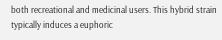both recreational and medicinal users. This hybrid strain typically induces a euphoric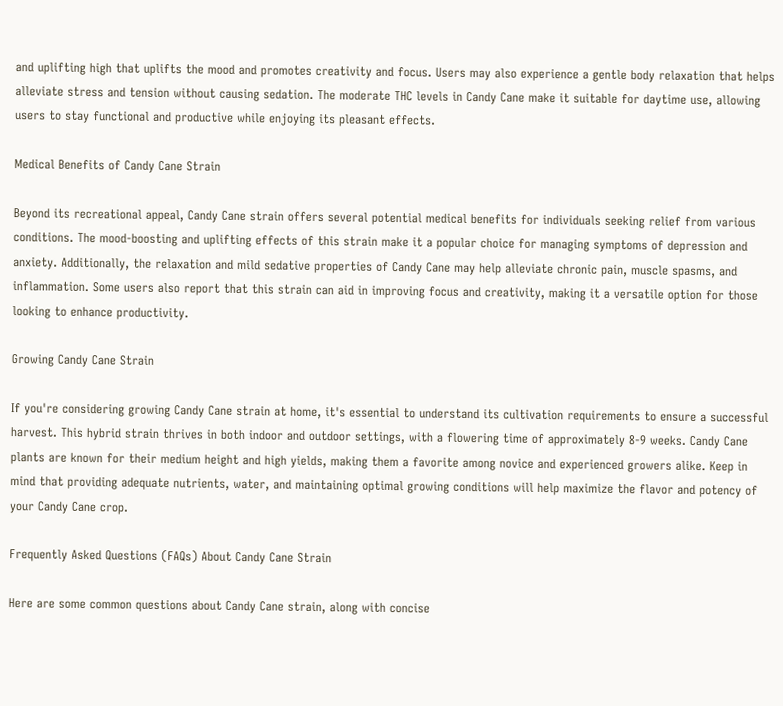and uplifting high that uplifts the mood and promotes creativity and focus. Users may also experience a gentle body relaxation that helps alleviate stress and tension without causing sedation. The moderate THC levels in Candy Cane make it suitable for daytime use, allowing users to stay functional and productive while enjoying its pleasant effects.

Medical Benefits of Candy Cane Strain

Beyond its recreational appeal, Candy Cane strain offers several potential medical benefits for individuals seeking relief from various conditions. The mood-boosting and uplifting effects of this strain make it a popular choice for managing symptoms of depression and anxiety. Additionally, the relaxation and mild sedative properties of Candy Cane may help alleviate chronic pain, muscle spasms, and inflammation. Some users also report that this strain can aid in improving focus and creativity, making it a versatile option for those looking to enhance productivity.

Growing Candy Cane Strain

If you're considering growing Candy Cane strain at home, it's essential to understand its cultivation requirements to ensure a successful harvest. This hybrid strain thrives in both indoor and outdoor settings, with a flowering time of approximately 8-9 weeks. Candy Cane plants are known for their medium height and high yields, making them a favorite among novice and experienced growers alike. Keep in mind that providing adequate nutrients, water, and maintaining optimal growing conditions will help maximize the flavor and potency of your Candy Cane crop.

Frequently Asked Questions (FAQs) About Candy Cane Strain

Here are some common questions about Candy Cane strain, along with concise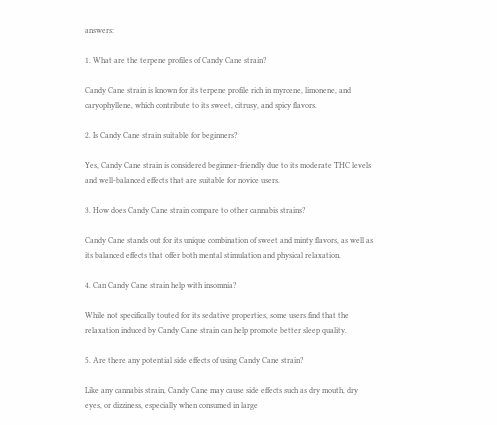answers:

1. What are the terpene profiles of Candy Cane strain?

Candy Cane strain is known for its terpene profile rich in myrcene, limonene, and caryophyllene, which contribute to its sweet, citrusy, and spicy flavors.

2. Is Candy Cane strain suitable for beginners?

Yes, Candy Cane strain is considered beginner-friendly due to its moderate THC levels and well-balanced effects that are suitable for novice users.

3. How does Candy Cane strain compare to other cannabis strains?

Candy Cane stands out for its unique combination of sweet and minty flavors, as well as its balanced effects that offer both mental stimulation and physical relaxation.

4. Can Candy Cane strain help with insomnia?

While not specifically touted for its sedative properties, some users find that the relaxation induced by Candy Cane strain can help promote better sleep quality.

5. Are there any potential side effects of using Candy Cane strain?

Like any cannabis strain, Candy Cane may cause side effects such as dry mouth, dry eyes, or dizziness, especially when consumed in large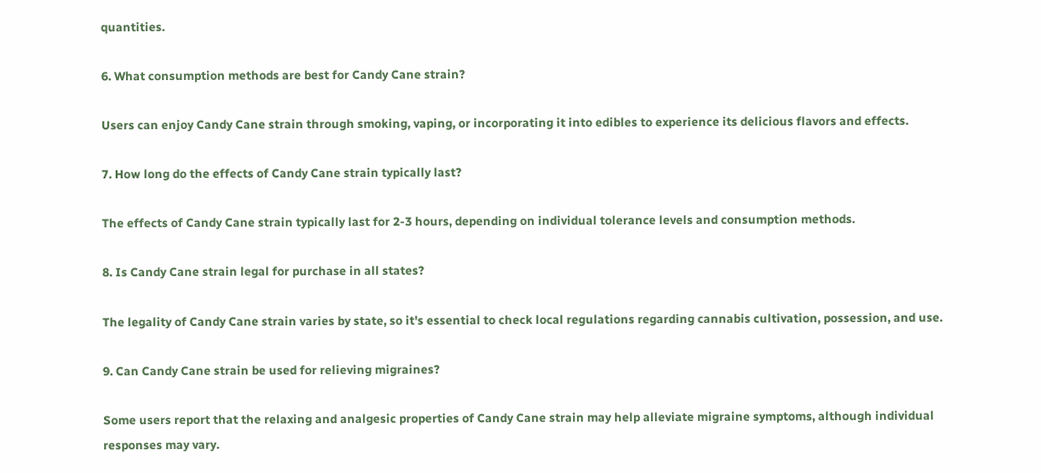quantities.

6. What consumption methods are best for Candy Cane strain?

Users can enjoy Candy Cane strain through smoking, vaping, or incorporating it into edibles to experience its delicious flavors and effects.

7. How long do the effects of Candy Cane strain typically last?

The effects of Candy Cane strain typically last for 2-3 hours, depending on individual tolerance levels and consumption methods.

8. Is Candy Cane strain legal for purchase in all states?

The legality of Candy Cane strain varies by state, so it's essential to check local regulations regarding cannabis cultivation, possession, and use.

9. Can Candy Cane strain be used for relieving migraines?

Some users report that the relaxing and analgesic properties of Candy Cane strain may help alleviate migraine symptoms, although individual responses may vary.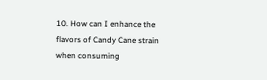10. How can I enhance the flavors of Candy Cane strain when consuming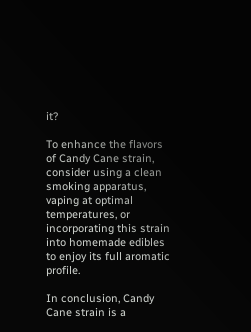it?

To enhance the flavors of Candy Cane strain, consider using a clean smoking apparatus, vaping at optimal temperatures, or incorporating this strain into homemade edibles to enjoy its full aromatic profile.

In conclusion, Candy Cane strain is a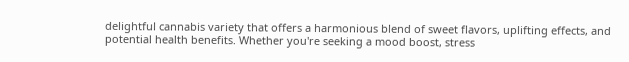delightful cannabis variety that offers a harmonious blend of sweet flavors, uplifting effects, and potential health benefits. Whether you're seeking a mood boost, stress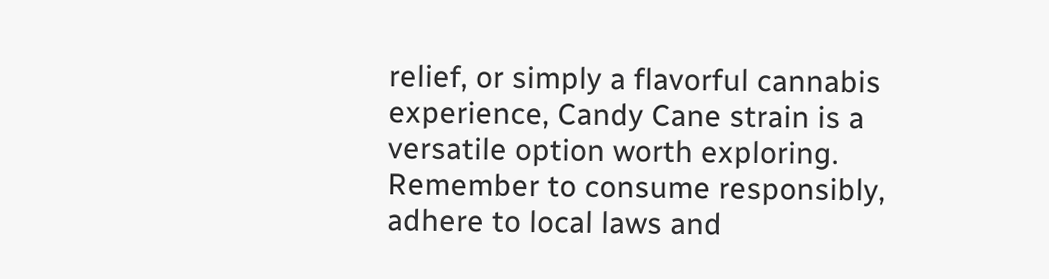relief, or simply a flavorful cannabis experience, Candy Cane strain is a versatile option worth exploring. Remember to consume responsibly, adhere to local laws and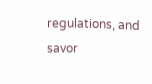regulations, and savor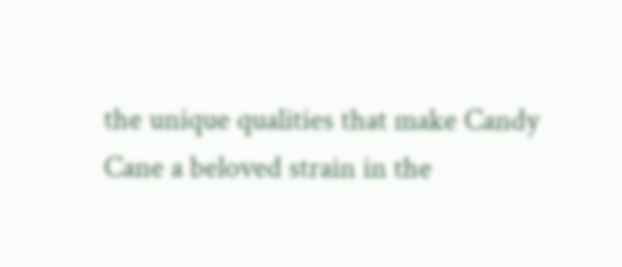the unique qualities that make Candy Cane a beloved strain in the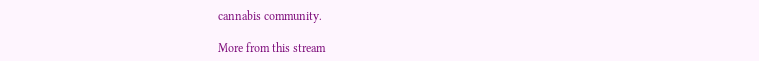cannabis community.

More from this stream